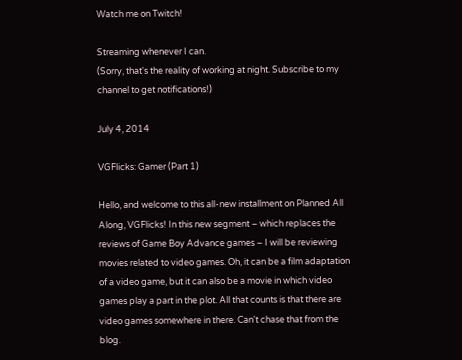Watch me on Twitch!

Streaming whenever I can.
(Sorry, that's the reality of working at night. Subscribe to my channel to get notifications!)

July 4, 2014

VGFlicks: Gamer (Part 1)

Hello, and welcome to this all-new installment on Planned All Along, VGFlicks! In this new segment – which replaces the reviews of Game Boy Advance games – I will be reviewing movies related to video games. Oh, it can be a film adaptation of a video game, but it can also be a movie in which video games play a part in the plot. All that counts is that there are video games somewhere in there. Can't chase that from the blog.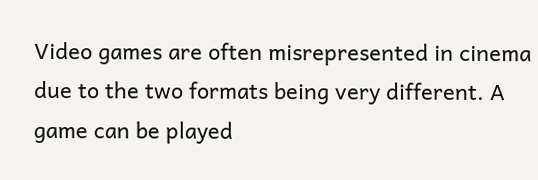Video games are often misrepresented in cinema due to the two formats being very different. A game can be played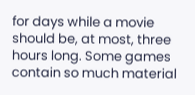for days while a movie should be, at most, three hours long. Some games contain so much material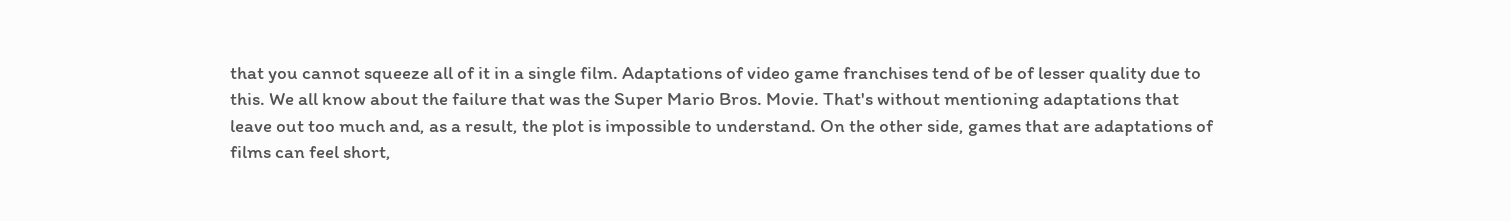that you cannot squeeze all of it in a single film. Adaptations of video game franchises tend of be of lesser quality due to this. We all know about the failure that was the Super Mario Bros. Movie. That's without mentioning adaptations that leave out too much and, as a result, the plot is impossible to understand. On the other side, games that are adaptations of films can feel short,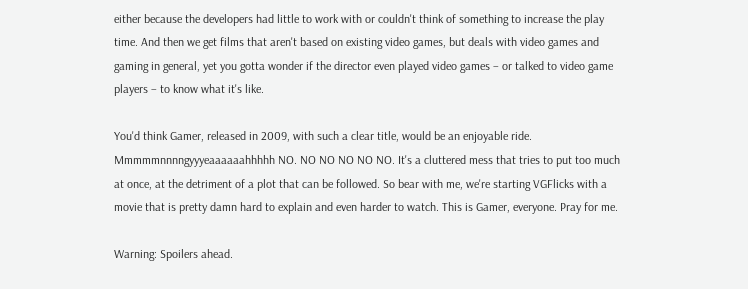either because the developers had little to work with or couldn't think of something to increase the play time. And then we get films that aren't based on existing video games, but deals with video games and gaming in general, yet you gotta wonder if the director even played video games – or talked to video game players – to know what it's like.

You'd think Gamer, released in 2009, with such a clear title, would be an enjoyable ride. Mmmmmnnnngyyyeaaaaaahhhhh NO. NO NO NO NO NO. It's a cluttered mess that tries to put too much at once, at the detriment of a plot that can be followed. So bear with me, we're starting VGFlicks with a movie that is pretty damn hard to explain and even harder to watch. This is Gamer, everyone. Pray for me.

Warning: Spoilers ahead.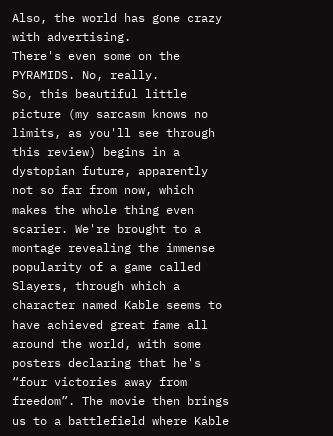Also, the world has gone crazy with advertising.
There's even some on the PYRAMIDS. No, really.
So, this beautiful little picture (my sarcasm knows no limits, as you'll see through this review) begins in a dystopian future, apparently not so far from now, which makes the whole thing even scarier. We're brought to a montage revealing the immense popularity of a game called Slayers, through which a character named Kable seems to have achieved great fame all around the world, with some posters declaring that he's “four victories away from freedom”. The movie then brings us to a battlefield where Kable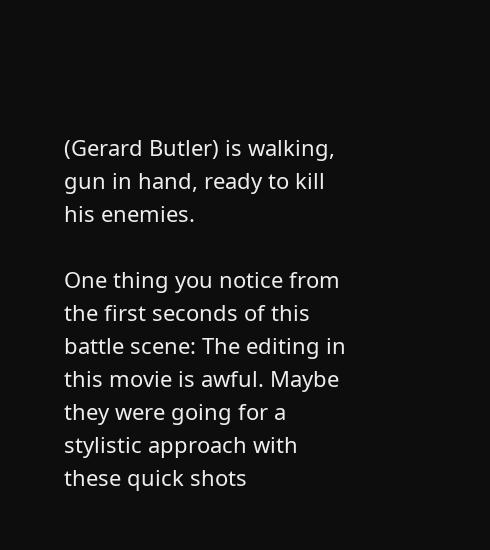(Gerard Butler) is walking, gun in hand, ready to kill his enemies.

One thing you notice from the first seconds of this battle scene: The editing in this movie is awful. Maybe they were going for a stylistic approach with these quick shots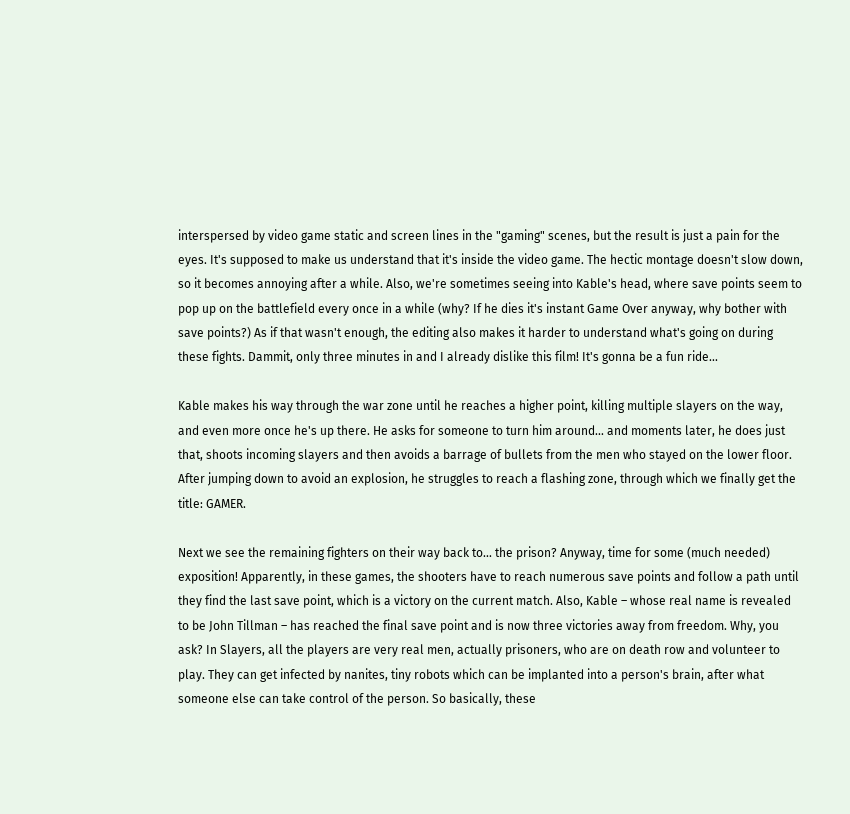interspersed by video game static and screen lines in the "gaming" scenes, but the result is just a pain for the eyes. It's supposed to make us understand that it's inside the video game. The hectic montage doesn't slow down, so it becomes annoying after a while. Also, we're sometimes seeing into Kable's head, where save points seem to pop up on the battlefield every once in a while (why? If he dies it's instant Game Over anyway, why bother with save points?) As if that wasn't enough, the editing also makes it harder to understand what's going on during these fights. Dammit, only three minutes in and I already dislike this film! It's gonna be a fun ride...

Kable makes his way through the war zone until he reaches a higher point, killing multiple slayers on the way, and even more once he's up there. He asks for someone to turn him around... and moments later, he does just that, shoots incoming slayers and then avoids a barrage of bullets from the men who stayed on the lower floor. After jumping down to avoid an explosion, he struggles to reach a flashing zone, through which we finally get the title: GAMER.

Next we see the remaining fighters on their way back to... the prison? Anyway, time for some (much needed) exposition! Apparently, in these games, the shooters have to reach numerous save points and follow a path until they find the last save point, which is a victory on the current match. Also, Kable – whose real name is revealed to be John Tillman – has reached the final save point and is now three victories away from freedom. Why, you ask? In Slayers, all the players are very real men, actually prisoners, who are on death row and volunteer to play. They can get infected by nanites, tiny robots which can be implanted into a person's brain, after what someone else can take control of the person. So basically, these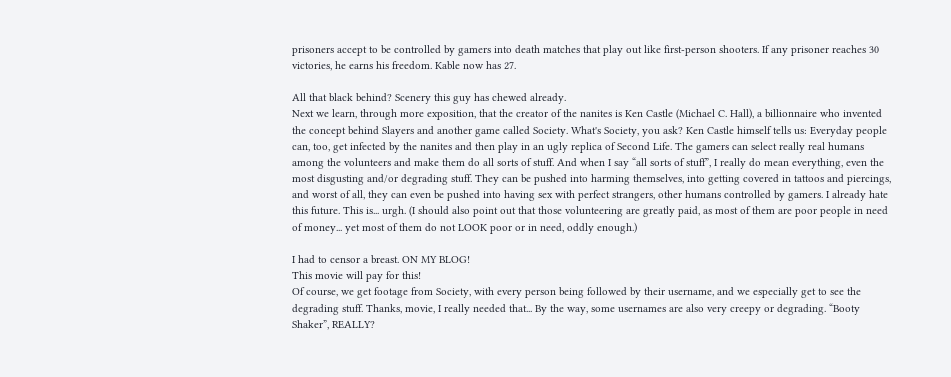prisoners accept to be controlled by gamers into death matches that play out like first-person shooters. If any prisoner reaches 30 victories, he earns his freedom. Kable now has 27.

All that black behind? Scenery this guy has chewed already.
Next we learn, through more exposition, that the creator of the nanites is Ken Castle (Michael C. Hall), a billionnaire who invented the concept behind Slayers and another game called Society. What's Society, you ask? Ken Castle himself tells us: Everyday people can, too, get infected by the nanites and then play in an ugly replica of Second Life. The gamers can select really real humans among the volunteers and make them do all sorts of stuff. And when I say “all sorts of stuff”, I really do mean everything, even the most disgusting and/or degrading stuff. They can be pushed into harming themselves, into getting covered in tattoos and piercings, and worst of all, they can even be pushed into having sex with perfect strangers, other humans controlled by gamers. I already hate this future. This is... urgh. (I should also point out that those volunteering are greatly paid, as most of them are poor people in need of money... yet most of them do not LOOK poor or in need, oddly enough.)

I had to censor a breast. ON MY BLOG!
This movie will pay for this!
Of course, we get footage from Society, with every person being followed by their username, and we especially get to see the degrading stuff. Thanks, movie, I really needed that... By the way, some usernames are also very creepy or degrading. “Booty Shaker”, REALLY?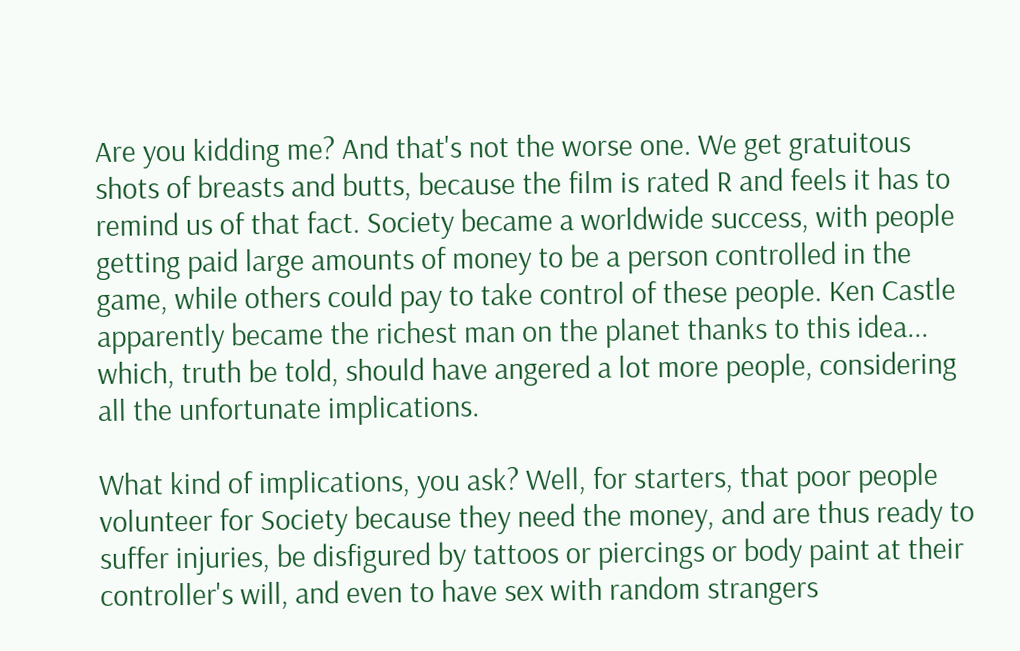Are you kidding me? And that's not the worse one. We get gratuitous shots of breasts and butts, because the film is rated R and feels it has to remind us of that fact. Society became a worldwide success, with people getting paid large amounts of money to be a person controlled in the game, while others could pay to take control of these people. Ken Castle apparently became the richest man on the planet thanks to this idea... which, truth be told, should have angered a lot more people, considering all the unfortunate implications.

What kind of implications, you ask? Well, for starters, that poor people volunteer for Society because they need the money, and are thus ready to suffer injuries, be disfigured by tattoos or piercings or body paint at their controller's will, and even to have sex with random strangers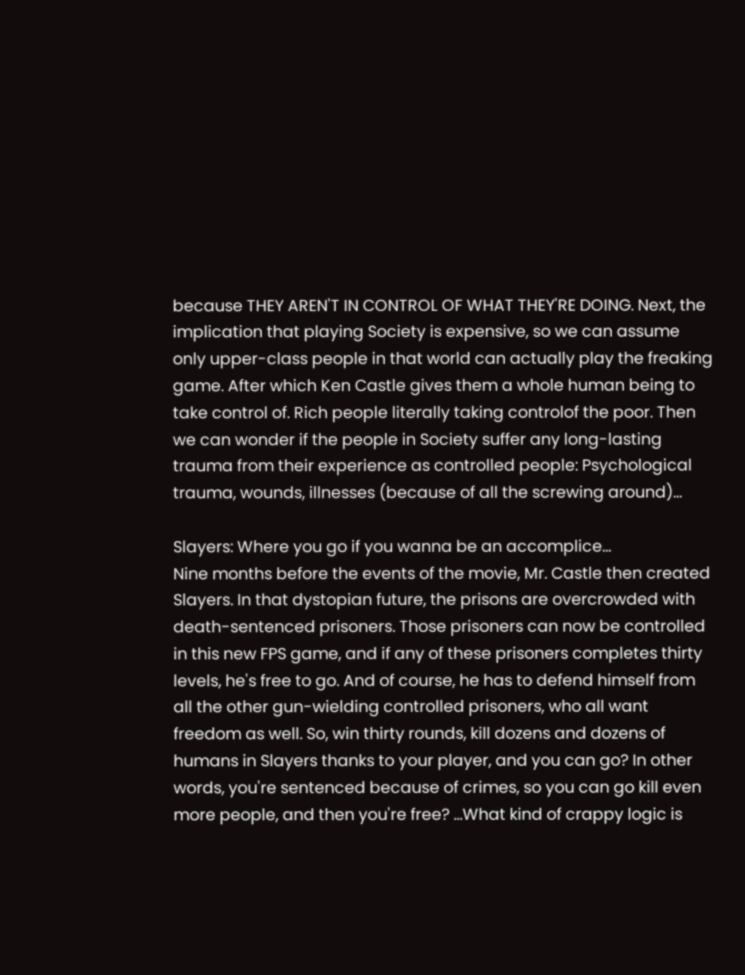because THEY AREN'T IN CONTROL OF WHAT THEY'RE DOING. Next, the implication that playing Society is expensive, so we can assume only upper-class people in that world can actually play the freaking game. After which Ken Castle gives them a whole human being to take control of. Rich people literally taking controlof the poor. Then we can wonder if the people in Society suffer any long-lasting trauma from their experience as controlled people: Psychological trauma, wounds, illnesses (because of all the screwing around)...

Slayers: Where you go if you wanna be an accomplice...
Nine months before the events of the movie, Mr. Castle then created Slayers. In that dystopian future, the prisons are overcrowded with death-sentenced prisoners. Those prisoners can now be controlled in this new FPS game, and if any of these prisoners completes thirty levels, he's free to go. And of course, he has to defend himself from all the other gun-wielding controlled prisoners, who all want freedom as well. So, win thirty rounds, kill dozens and dozens of humans in Slayers thanks to your player, and you can go? In other words, you're sentenced because of crimes, so you can go kill even more people, and then you're free? ...What kind of crappy logic is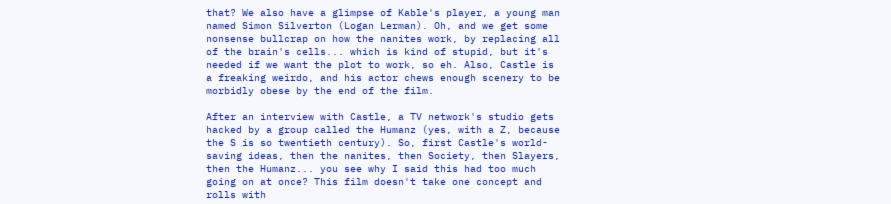that? We also have a glimpse of Kable's player, a young man named Simon Silverton (Logan Lerman). Oh, and we get some nonsense bullcrap on how the nanites work, by replacing all of the brain's cells... which is kind of stupid, but it's needed if we want the plot to work, so eh. Also, Castle is a freaking weirdo, and his actor chews enough scenery to be morbidly obese by the end of the film.

After an interview with Castle, a TV network's studio gets hacked by a group called the Humanz (yes, with a Z, because the S is so twentieth century). So, first Castle's world-saving ideas, then the nanites, then Society, then Slayers, then the Humanz... you see why I said this had too much going on at once? This film doesn't take one concept and rolls with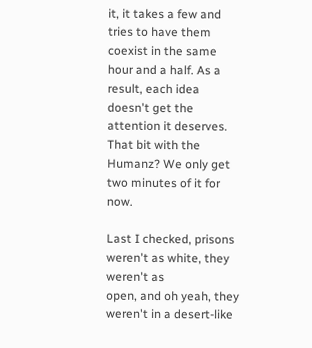it, it takes a few and tries to have them coexist in the same hour and a half. As a result, each idea doesn't get the attention it deserves. That bit with the Humanz? We only get two minutes of it for now.

Last I checked, prisons weren't as white, they weren't as
open, and oh yeah, they weren't in a desert-like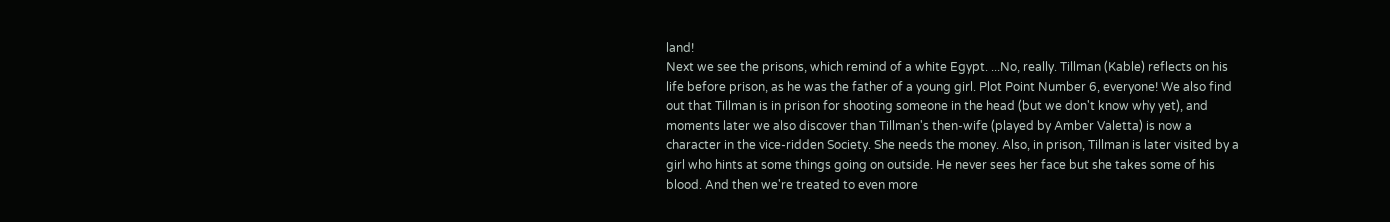land!
Next we see the prisons, which remind of a white Egypt. ...No, really. Tillman (Kable) reflects on his life before prison, as he was the father of a young girl. Plot Point Number 6, everyone! We also find out that Tillman is in prison for shooting someone in the head (but we don't know why yet), and moments later we also discover than Tillman's then-wife (played by Amber Valetta) is now a character in the vice-ridden Society. She needs the money. Also, in prison, Tillman is later visited by a girl who hints at some things going on outside. He never sees her face but she takes some of his blood. And then we're treated to even more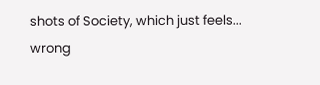shots of Society, which just feels... wrong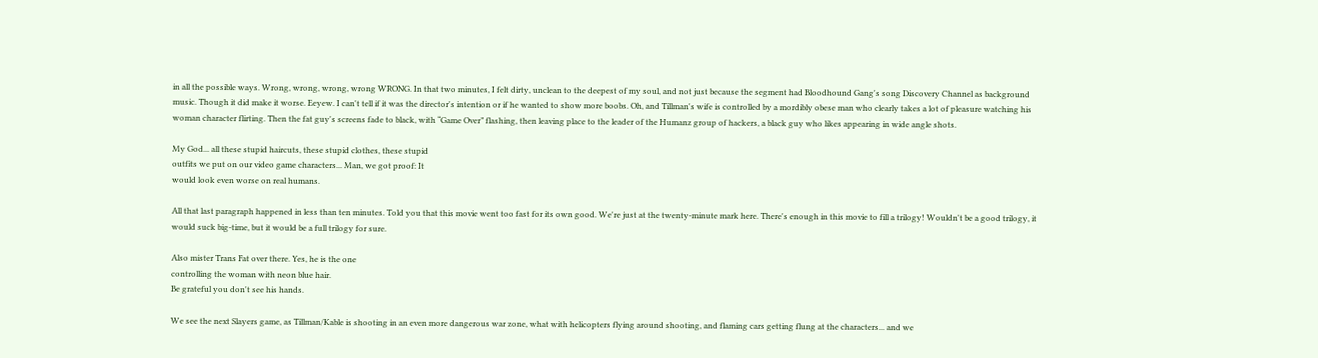in all the possible ways. Wrong, wrong, wrong, wrong WRONG. In that two minutes, I felt dirty, unclean to the deepest of my soul, and not just because the segment had Bloodhound Gang's song Discovery Channel as background music. Though it did make it worse. Eeyew. I can't tell if it was the director's intention or if he wanted to show more boobs. Oh, and Tillman's wife is controlled by a mordibly obese man who clearly takes a lot of pleasure watching his woman character flirting. Then the fat guy's screens fade to black, with “Game Over” flashing, then leaving place to the leader of the Humanz group of hackers, a black guy who likes appearing in wide angle shots.

My God... all these stupid haircuts, these stupid clothes, these stupid
outfits we put on our video game characters... Man, we got proof: It
would look even worse on real humans.

All that last paragraph happened in less than ten minutes. Told you that this movie went too fast for its own good. We're just at the twenty-minute mark here. There's enough in this movie to fill a trilogy! Wouldn't be a good trilogy, it would suck big-time, but it would be a full trilogy for sure.

Also mister Trans Fat over there. Yes, he is the one
controlling the woman with neon blue hair.
Be grateful you don't see his hands.

We see the next Slayers game, as Tillman/Kable is shooting in an even more dangerous war zone, what with helicopters flying around shooting, and flaming cars getting flung at the characters... and we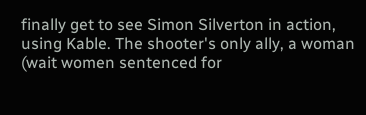finally get to see Simon Silverton in action, using Kable. The shooter's only ally, a woman (wait women sentenced for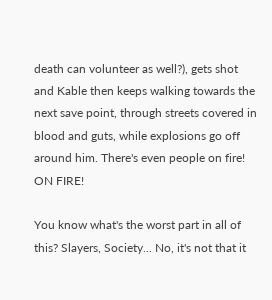death can volunteer as well?), gets shot and Kable then keeps walking towards the next save point, through streets covered in blood and guts, while explosions go off around him. There's even people on fire! ON FIRE!

You know what's the worst part in all of this? Slayers, Society... No, it's not that it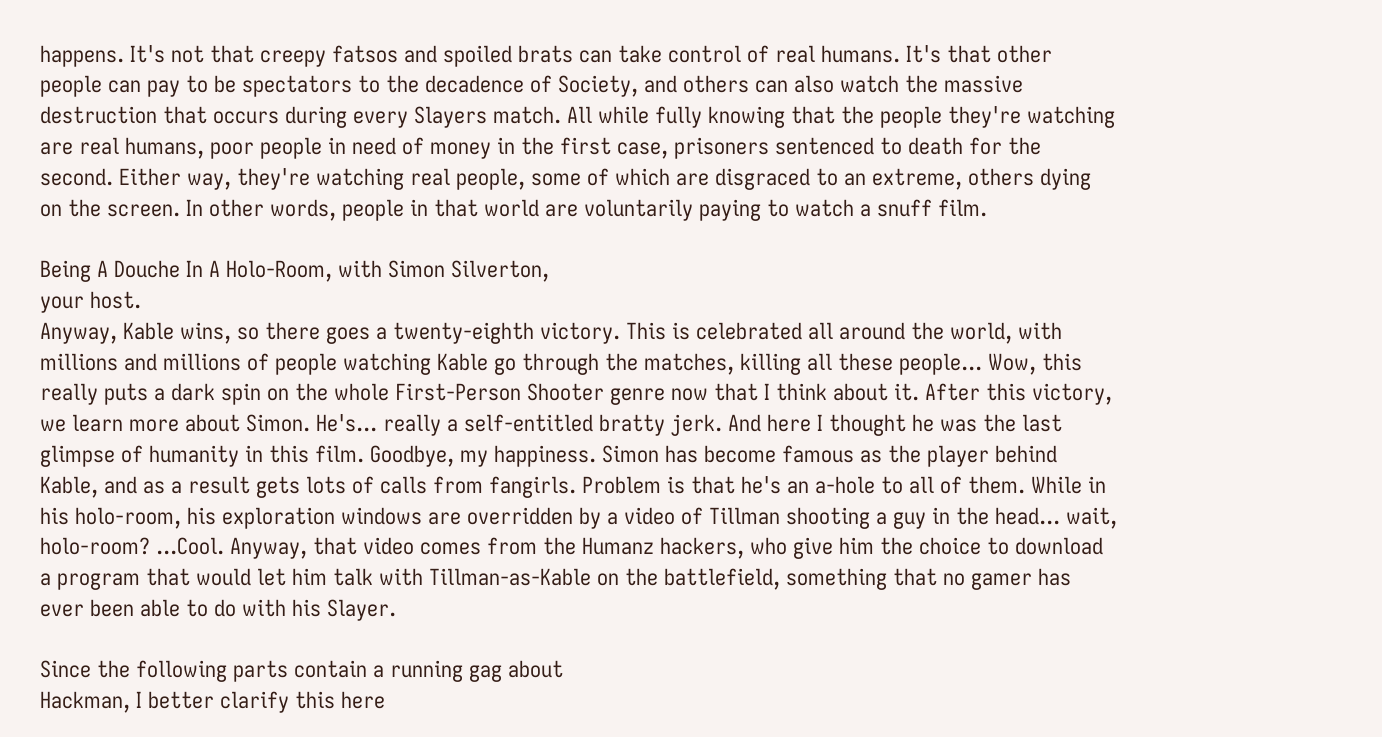happens. It's not that creepy fatsos and spoiled brats can take control of real humans. It's that other people can pay to be spectators to the decadence of Society, and others can also watch the massive destruction that occurs during every Slayers match. All while fully knowing that the people they're watching are real humans, poor people in need of money in the first case, prisoners sentenced to death for the second. Either way, they're watching real people, some of which are disgraced to an extreme, others dying on the screen. In other words, people in that world are voluntarily paying to watch a snuff film.

Being A Douche In A Holo-Room, with Simon Silverton,
your host.
Anyway, Kable wins, so there goes a twenty-eighth victory. This is celebrated all around the world, with millions and millions of people watching Kable go through the matches, killing all these people... Wow, this really puts a dark spin on the whole First-Person Shooter genre now that I think about it. After this victory, we learn more about Simon. He's... really a self-entitled bratty jerk. And here I thought he was the last glimpse of humanity in this film. Goodbye, my happiness. Simon has become famous as the player behind Kable, and as a result gets lots of calls from fangirls. Problem is that he's an a-hole to all of them. While in his holo-room, his exploration windows are overridden by a video of Tillman shooting a guy in the head... wait, holo-room? ...Cool. Anyway, that video comes from the Humanz hackers, who give him the choice to download a program that would let him talk with Tillman-as-Kable on the battlefield, something that no gamer has ever been able to do with his Slayer.

Since the following parts contain a running gag about
Hackman, I better clarify this here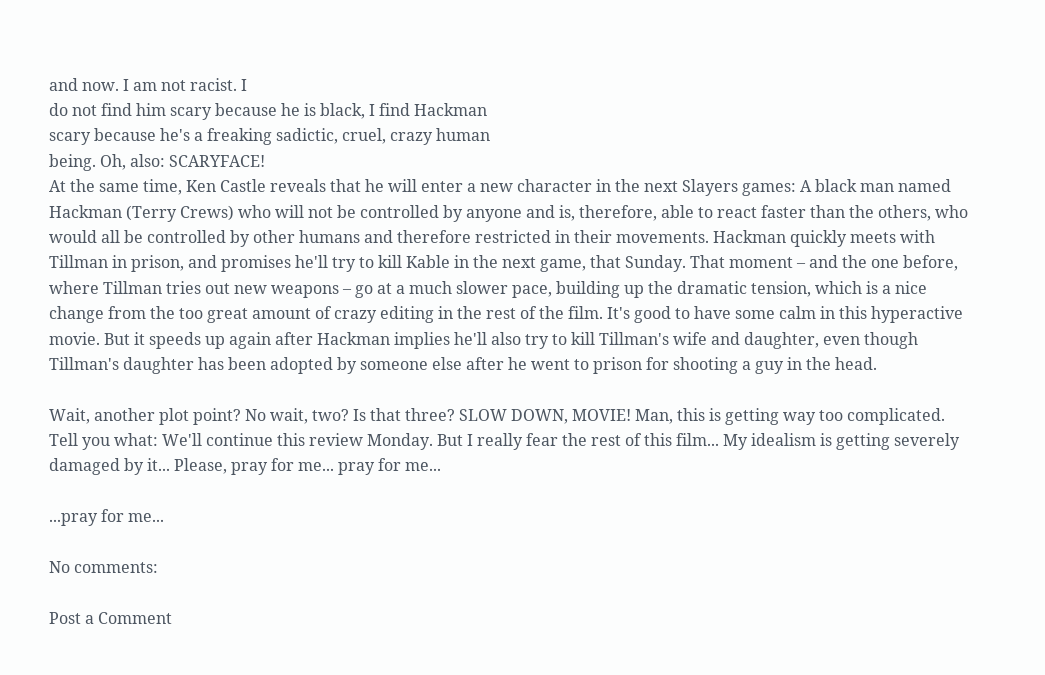and now. I am not racist. I
do not find him scary because he is black, I find Hackman
scary because he's a freaking sadictic, cruel, crazy human
being. Oh, also: SCARYFACE!
At the same time, Ken Castle reveals that he will enter a new character in the next Slayers games: A black man named Hackman (Terry Crews) who will not be controlled by anyone and is, therefore, able to react faster than the others, who would all be controlled by other humans and therefore restricted in their movements. Hackman quickly meets with Tillman in prison, and promises he'll try to kill Kable in the next game, that Sunday. That moment – and the one before, where Tillman tries out new weapons – go at a much slower pace, building up the dramatic tension, which is a nice change from the too great amount of crazy editing in the rest of the film. It's good to have some calm in this hyperactive movie. But it speeds up again after Hackman implies he'll also try to kill Tillman's wife and daughter, even though Tillman's daughter has been adopted by someone else after he went to prison for shooting a guy in the head.

Wait, another plot point? No wait, two? Is that three? SLOW DOWN, MOVIE! Man, this is getting way too complicated. Tell you what: We'll continue this review Monday. But I really fear the rest of this film... My idealism is getting severely damaged by it... Please, pray for me... pray for me...

...pray for me...

No comments:

Post a Comment